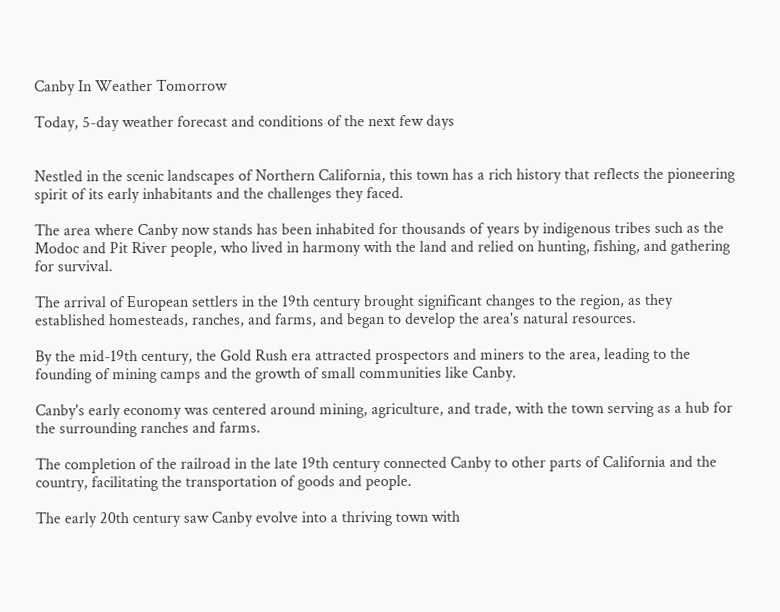Canby In Weather Tomorrow

Today, 5-day weather forecast and conditions of the next few days


Nestled in the scenic landscapes of Northern California, this town has a rich history that reflects the pioneering spirit of its early inhabitants and the challenges they faced.

The area where Canby now stands has been inhabited for thousands of years by indigenous tribes such as the Modoc and Pit River people, who lived in harmony with the land and relied on hunting, fishing, and gathering for survival.

The arrival of European settlers in the 19th century brought significant changes to the region, as they established homesteads, ranches, and farms, and began to develop the area's natural resources.

By the mid-19th century, the Gold Rush era attracted prospectors and miners to the area, leading to the founding of mining camps and the growth of small communities like Canby.

Canby's early economy was centered around mining, agriculture, and trade, with the town serving as a hub for the surrounding ranches and farms.

The completion of the railroad in the late 19th century connected Canby to other parts of California and the country, facilitating the transportation of goods and people.

The early 20th century saw Canby evolve into a thriving town with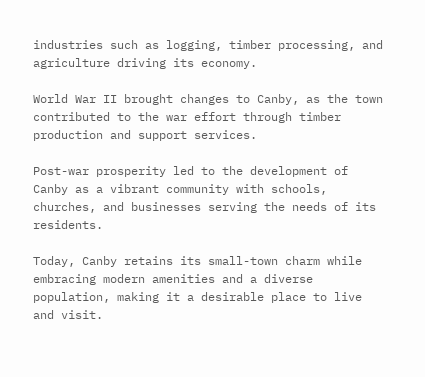industries such as logging, timber processing, and agriculture driving its economy.

World War II brought changes to Canby, as the town contributed to the war effort through timber production and support services.

Post-war prosperity led to the development of Canby as a vibrant community with schools, churches, and businesses serving the needs of its residents.

Today, Canby retains its small-town charm while embracing modern amenities and a diverse population, making it a desirable place to live and visit.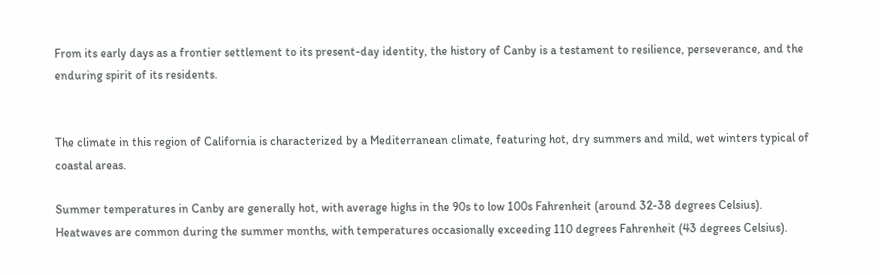From its early days as a frontier settlement to its present-day identity, the history of Canby is a testament to resilience, perseverance, and the enduring spirit of its residents.


The climate in this region of California is characterized by a Mediterranean climate, featuring hot, dry summers and mild, wet winters typical of coastal areas.

Summer temperatures in Canby are generally hot, with average highs in the 90s to low 100s Fahrenheit (around 32-38 degrees Celsius). Heatwaves are common during the summer months, with temperatures occasionally exceeding 110 degrees Fahrenheit (43 degrees Celsius).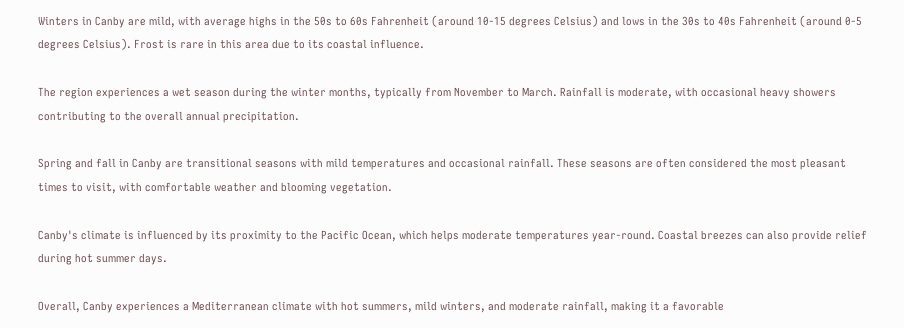Winters in Canby are mild, with average highs in the 50s to 60s Fahrenheit (around 10-15 degrees Celsius) and lows in the 30s to 40s Fahrenheit (around 0-5 degrees Celsius). Frost is rare in this area due to its coastal influence.

The region experiences a wet season during the winter months, typically from November to March. Rainfall is moderate, with occasional heavy showers contributing to the overall annual precipitation.

Spring and fall in Canby are transitional seasons with mild temperatures and occasional rainfall. These seasons are often considered the most pleasant times to visit, with comfortable weather and blooming vegetation.

Canby's climate is influenced by its proximity to the Pacific Ocean, which helps moderate temperatures year-round. Coastal breezes can also provide relief during hot summer days.

Overall, Canby experiences a Mediterranean climate with hot summers, mild winters, and moderate rainfall, making it a favorable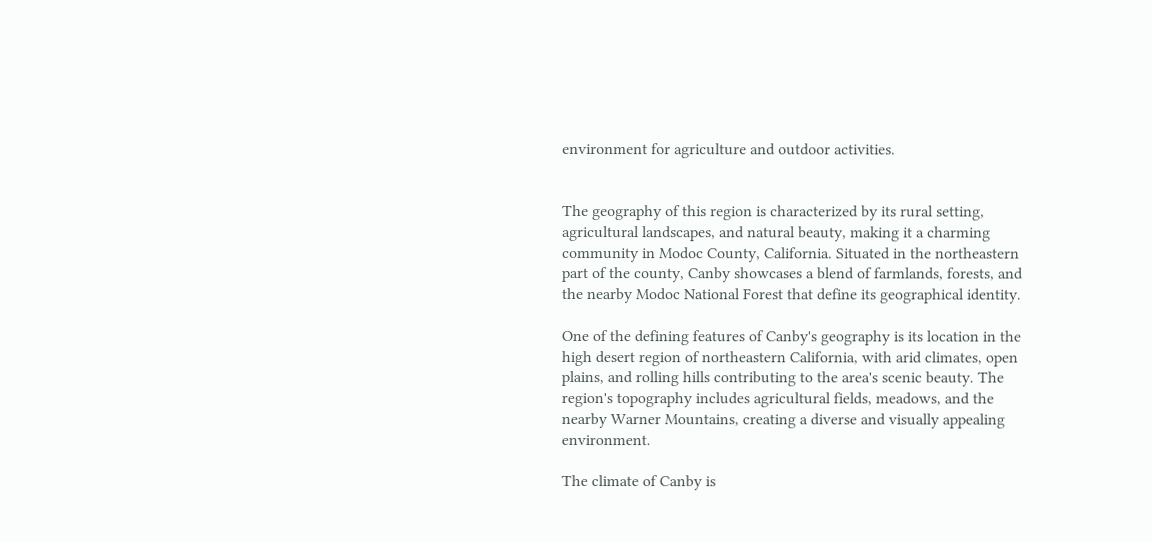environment for agriculture and outdoor activities.


The geography of this region is characterized by its rural setting, agricultural landscapes, and natural beauty, making it a charming community in Modoc County, California. Situated in the northeastern part of the county, Canby showcases a blend of farmlands, forests, and the nearby Modoc National Forest that define its geographical identity.

One of the defining features of Canby's geography is its location in the high desert region of northeastern California, with arid climates, open plains, and rolling hills contributing to the area's scenic beauty. The region's topography includes agricultural fields, meadows, and the nearby Warner Mountains, creating a diverse and visually appealing environment.

The climate of Canby is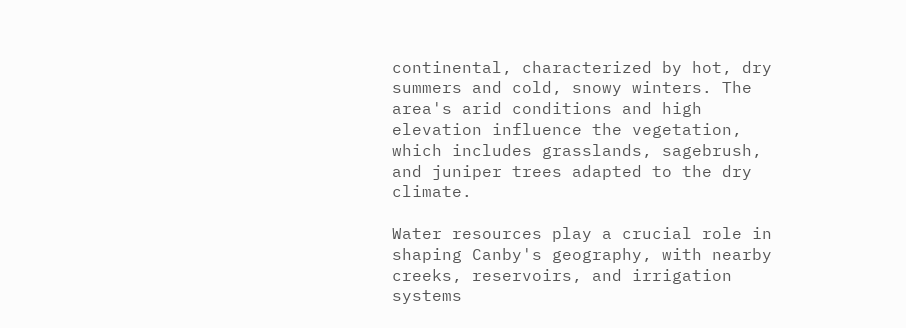continental, characterized by hot, dry summers and cold, snowy winters. The area's arid conditions and high elevation influence the vegetation, which includes grasslands, sagebrush, and juniper trees adapted to the dry climate.

Water resources play a crucial role in shaping Canby's geography, with nearby creeks, reservoirs, and irrigation systems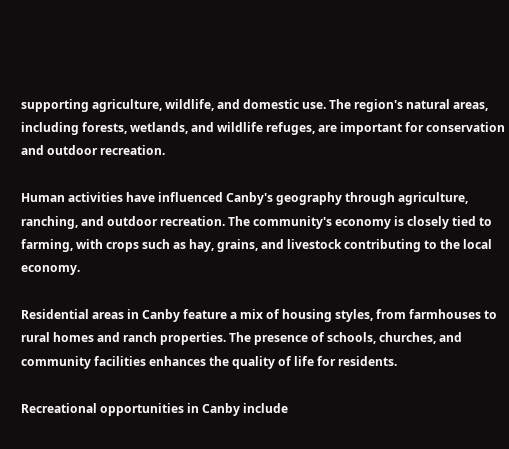supporting agriculture, wildlife, and domestic use. The region's natural areas, including forests, wetlands, and wildlife refuges, are important for conservation and outdoor recreation.

Human activities have influenced Canby's geography through agriculture, ranching, and outdoor recreation. The community's economy is closely tied to farming, with crops such as hay, grains, and livestock contributing to the local economy.

Residential areas in Canby feature a mix of housing styles, from farmhouses to rural homes and ranch properties. The presence of schools, churches, and community facilities enhances the quality of life for residents.

Recreational opportunities in Canby include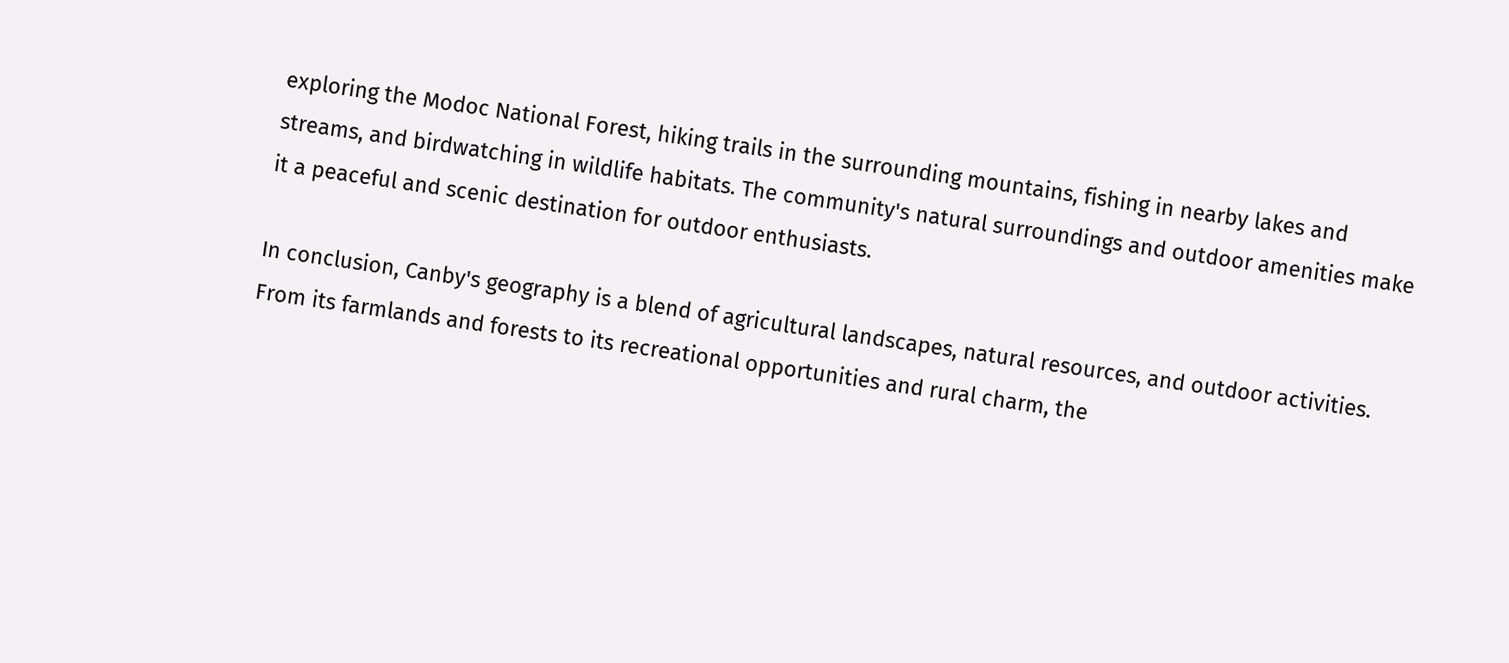exploring the Modoc National Forest, hiking trails in the surrounding mountains, fishing in nearby lakes and streams, and birdwatching in wildlife habitats. The community's natural surroundings and outdoor amenities make it a peaceful and scenic destination for outdoor enthusiasts.

In conclusion, Canby's geography is a blend of agricultural landscapes, natural resources, and outdoor activities. From its farmlands and forests to its recreational opportunities and rural charm, the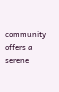community offers a serene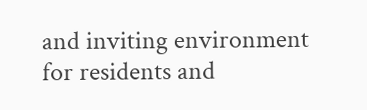and inviting environment for residents and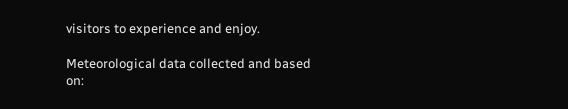visitors to experience and enjoy.

Meteorological data collected and based on: